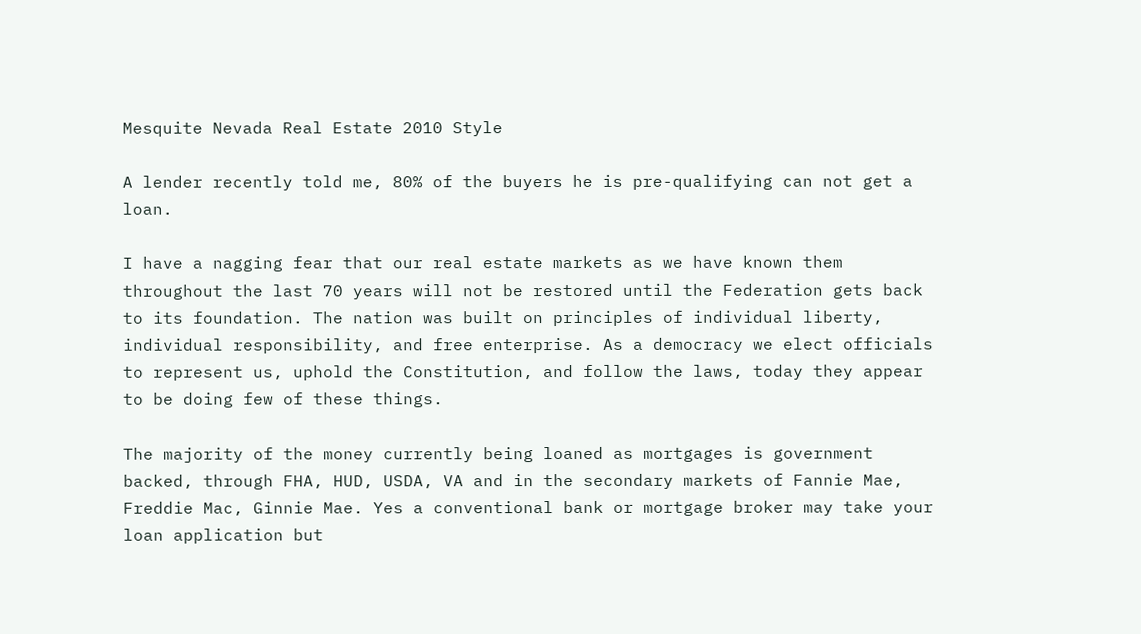Mesquite Nevada Real Estate 2010 Style

A lender recently told me, 80% of the buyers he is pre-qualifying can not get a loan.

I have a nagging fear that our real estate markets as we have known them throughout the last 70 years will not be restored until the Federation gets back to its foundation. The nation was built on principles of individual liberty, individual responsibility, and free enterprise. As a democracy we elect officials to represent us, uphold the Constitution, and follow the laws, today they appear to be doing few of these things.

The majority of the money currently being loaned as mortgages is government backed, through FHA, HUD, USDA, VA and in the secondary markets of Fannie Mae, Freddie Mac, Ginnie Mae. Yes a conventional bank or mortgage broker may take your loan application but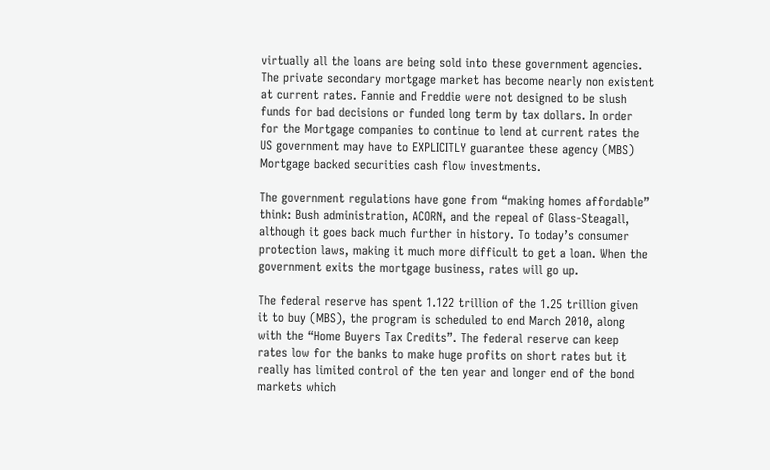virtually all the loans are being sold into these government agencies. The private secondary mortgage market has become nearly non existent at current rates. Fannie and Freddie were not designed to be slush funds for bad decisions or funded long term by tax dollars. In order for the Mortgage companies to continue to lend at current rates the US government may have to EXPLICITLY guarantee these agency (MBS) Mortgage backed securities cash flow investments.

The government regulations have gone from “making homes affordable” think: Bush administration, ACORN, and the repeal of Glass-Steagall, although it goes back much further in history. To today’s consumer protection laws, making it much more difficult to get a loan. When the government exits the mortgage business, rates will go up.

The federal reserve has spent 1.122 trillion of the 1.25 trillion given it to buy (MBS), the program is scheduled to end March 2010, along with the “Home Buyers Tax Credits”. The federal reserve can keep rates low for the banks to make huge profits on short rates but it really has limited control of the ten year and longer end of the bond markets which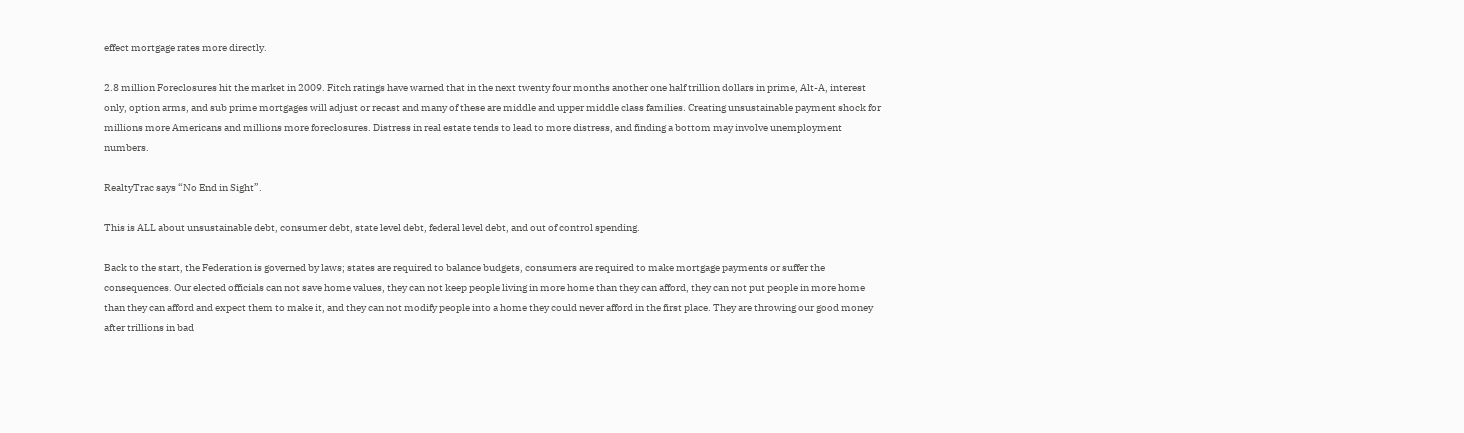effect mortgage rates more directly.

2.8 million Foreclosures hit the market in 2009. Fitch ratings have warned that in the next twenty four months another one half trillion dollars in prime, Alt-A, interest only, option arms, and sub prime mortgages will adjust or recast and many of these are middle and upper middle class families. Creating unsustainable payment shock for millions more Americans and millions more foreclosures. Distress in real estate tends to lead to more distress, and finding a bottom may involve unemployment numbers.

RealtyTrac says “No End in Sight”.

This is ALL about unsustainable debt, consumer debt, state level debt, federal level debt, and out of control spending.

Back to the start, the Federation is governed by laws; states are required to balance budgets, consumers are required to make mortgage payments or suffer the consequences. Our elected officials can not save home values, they can not keep people living in more home than they can afford, they can not put people in more home than they can afford and expect them to make it, and they can not modify people into a home they could never afford in the first place. They are throwing our good money after trillions in bad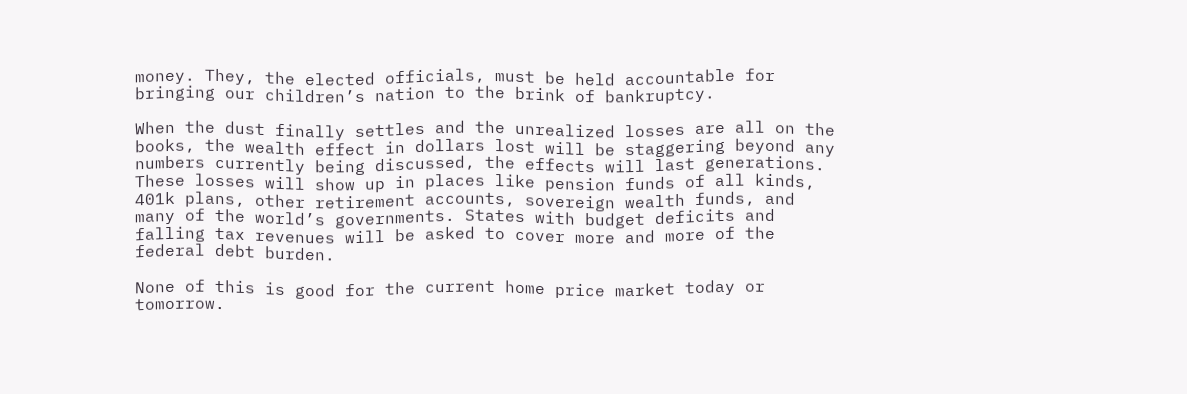money. They, the elected officials, must be held accountable for bringing our children’s nation to the brink of bankruptcy.

When the dust finally settles and the unrealized losses are all on the books, the wealth effect in dollars lost will be staggering beyond any numbers currently being discussed, the effects will last generations. These losses will show up in places like pension funds of all kinds, 401k plans, other retirement accounts, sovereign wealth funds, and many of the world’s governments. States with budget deficits and falling tax revenues will be asked to cover more and more of the federal debt burden.

None of this is good for the current home price market today or tomorrow.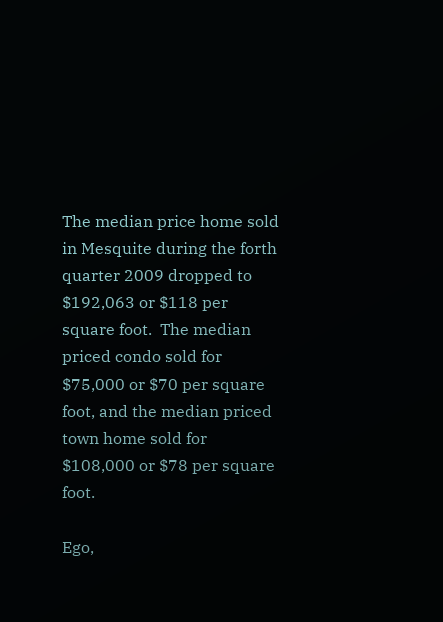The median price home sold in Mesquite during the forth quarter 2009 dropped to $192,063 or $118 per square foot.  The median priced condo sold for $75,000 or $70 per square foot, and the median priced town home sold for $108,000 or $78 per square foot.

Ego,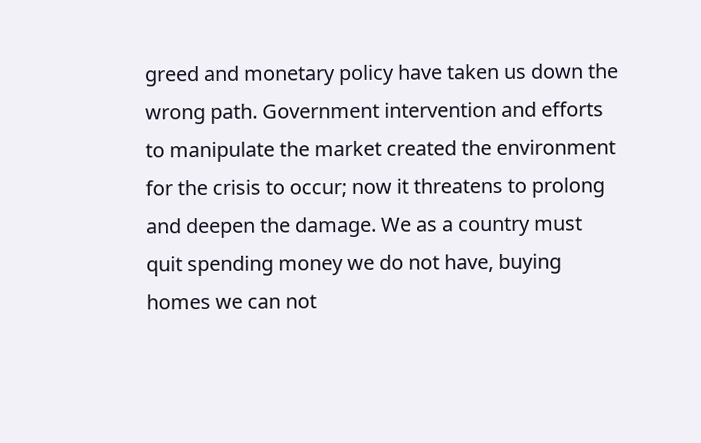greed and monetary policy have taken us down the wrong path. Government intervention and efforts to manipulate the market created the environment for the crisis to occur; now it threatens to prolong and deepen the damage. We as a country must quit spending money we do not have, buying homes we can not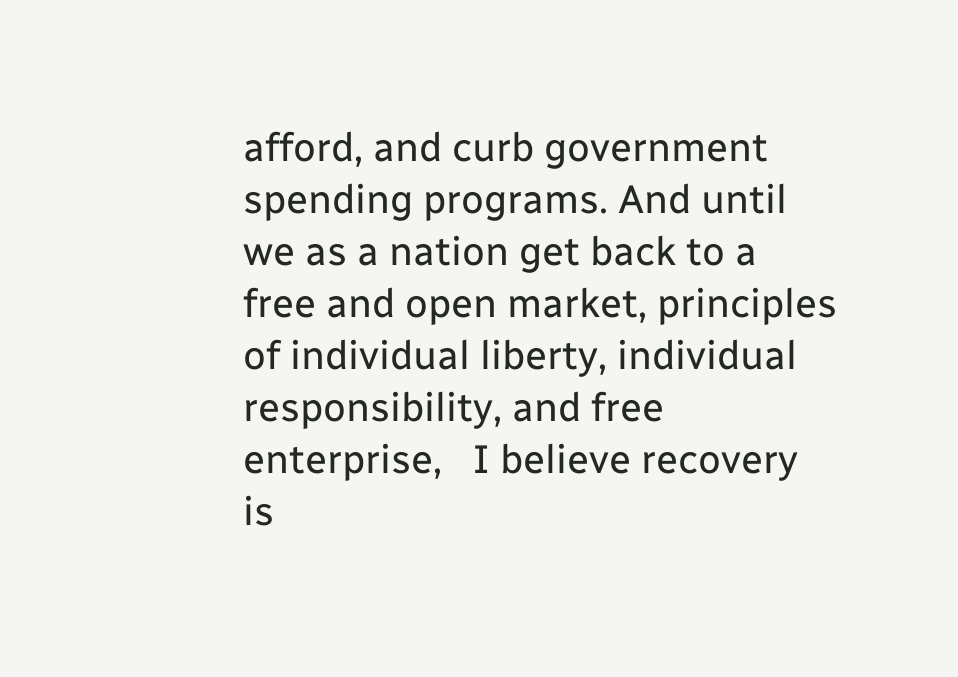afford, and curb government spending programs. And until we as a nation get back to a free and open market, principles of individual liberty, individual responsibility, and free enterprise,   I believe recovery is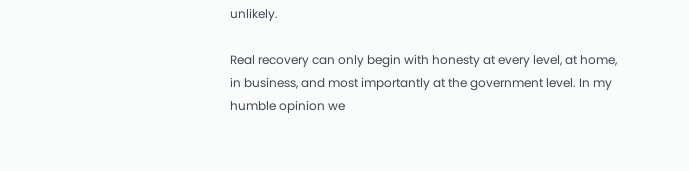unlikely.

Real recovery can only begin with honesty at every level, at home, in business, and most importantly at the government level. In my humble opinion we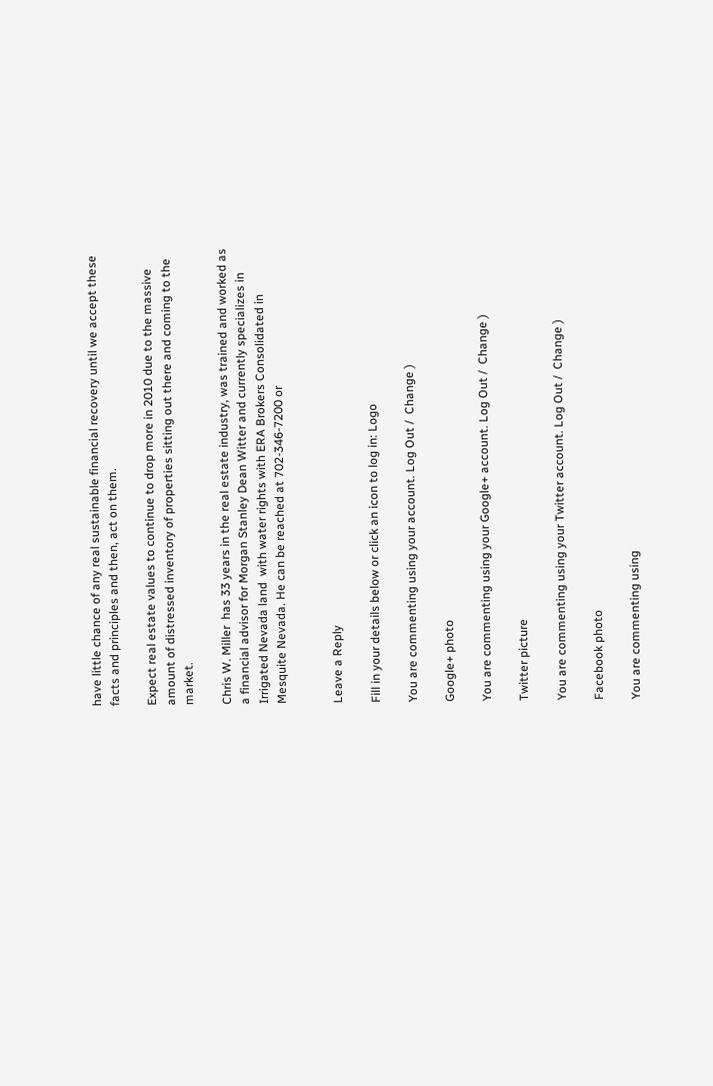have little chance of any real sustainable financial recovery until we accept these facts and principles and then, act on them.

Expect real estate values to continue to drop more in 2010 due to the massive amount of distressed inventory of properties sitting out there and coming to the market.

Chris W. Miller  has 33 years in the real estate industry, was trained and worked as a financial advisor for Morgan Stanley Dean Witter and currently specializes in Irrigated Nevada land  with water rights with ERA Brokers Consolidated in Mesquite Nevada. He can be reached at 702-346-7200 or


Leave a Reply

Fill in your details below or click an icon to log in: Logo

You are commenting using your account. Log Out /  Change )

Google+ photo

You are commenting using your Google+ account. Log Out /  Change )

Twitter picture

You are commenting using your Twitter account. Log Out /  Change )

Facebook photo

You are commenting using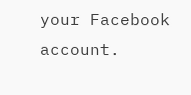your Facebook account.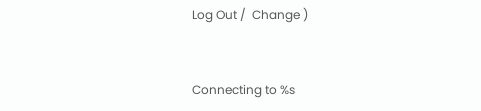Log Out /  Change )


Connecting to %s